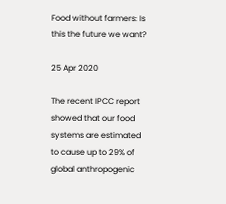Food without farmers: Is this the future we want?

25 Apr 2020

The recent IPCC report showed that our food systems are estimated to cause up to 29% of global anthropogenic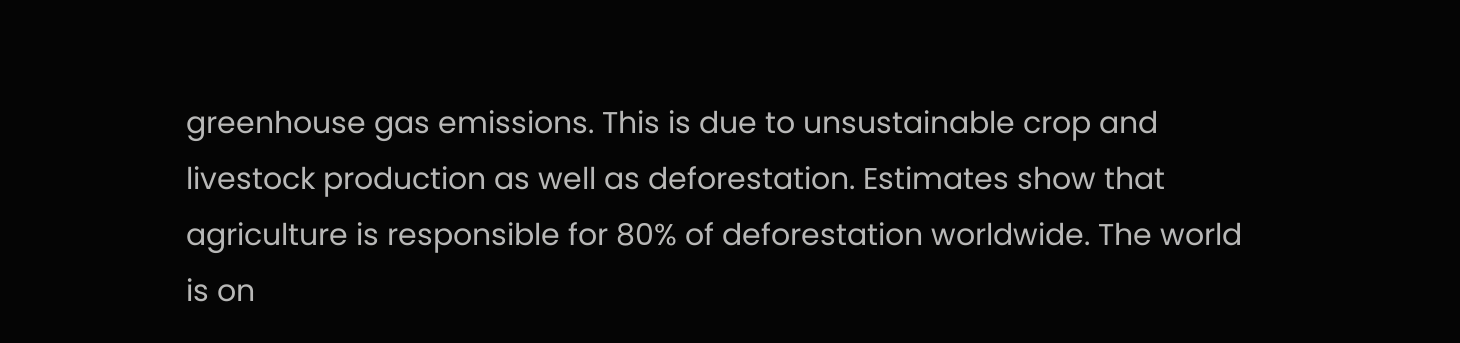greenhouse gas emissions. This is due to unsustainable crop and livestock production as well as deforestation. Estimates show that agriculture is responsible for 80% of deforestation worldwide. The world is on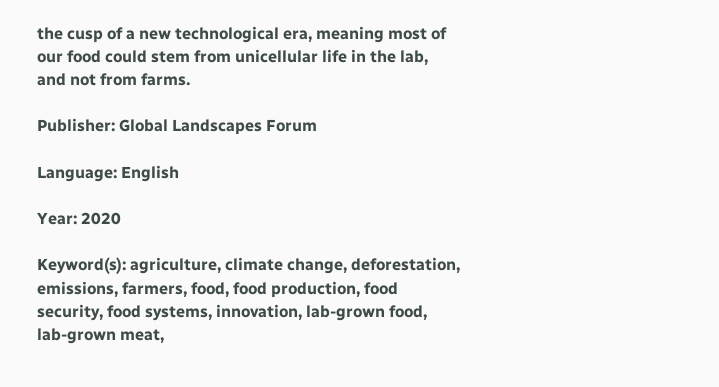the cusp of a new technological era, meaning most of our food could stem from unicellular life in the lab, and not from farms.

Publisher: Global Landscapes Forum

Language: English

Year: 2020

Keyword(s): agriculture, climate change, deforestation, emissions, farmers, food, food production, food security, food systems, innovation, lab-grown food, lab-grown meat,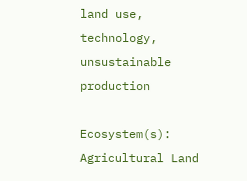land use, technology, unsustainable production

Ecosystem(s): Agricultural Land